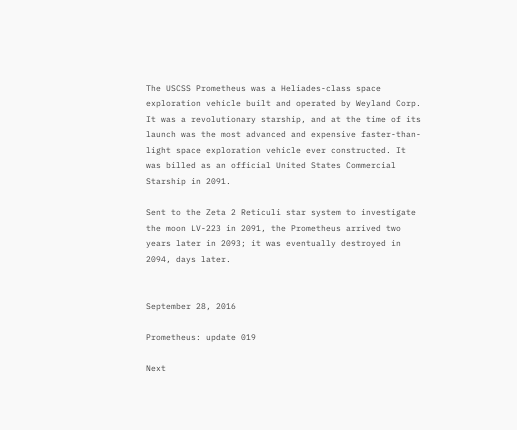The USCSS Prometheus was a Heliades-class space exploration vehicle built and operated by Weyland Corp. It was a revolutionary starship, and at the time of its launch was the most advanced and expensive faster-than-light space exploration vehicle ever constructed. It was billed as an official United States Commercial Starship in 2091.

Sent to the Zeta 2 Reticuli star system to investigate the moon LV-223 in 2091, the Prometheus arrived two years later in 2093; it was eventually destroyed in 2094, days later.


September 28, 2016

Prometheus: update 019

Next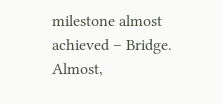milestone almost achieved – Bridge. Almost,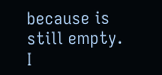because is still empty. I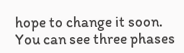hope to change it soon. You can see three phases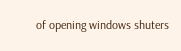of opening windows shuters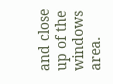and close up of the windows area.